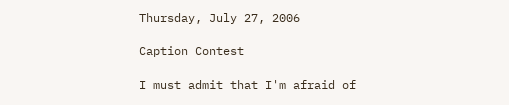Thursday, July 27, 2006

Caption Contest

I must admit that I'm afraid of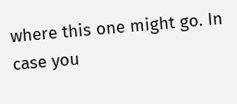where this one might go. In case you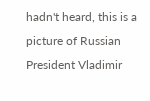hadn't heard, this is a picture of Russian President Vladimir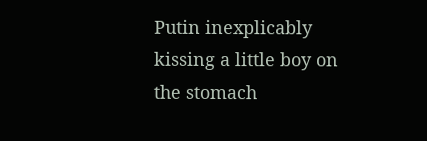Putin inexplicably kissing a little boy on the stomach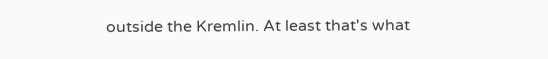outside the Kremlin. At least that's what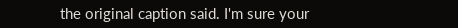the original caption said. I'm sure your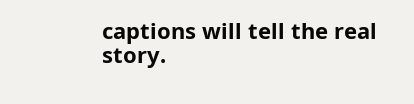captions will tell the real story.